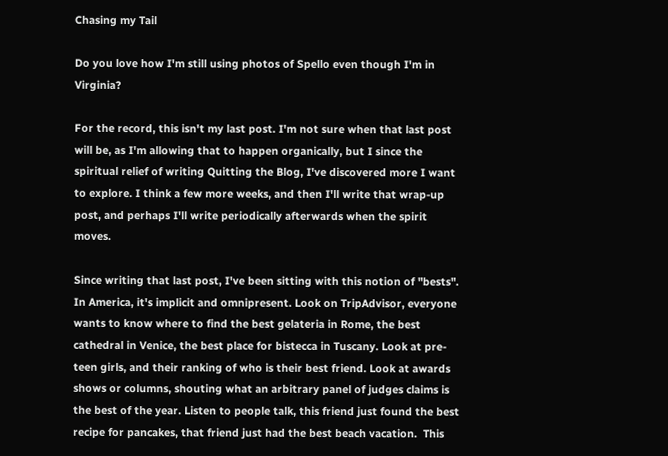Chasing my Tail

Do you love how I'm still using photos of Spello even though I'm in Virginia?

For the record, this isn't my last post. I'm not sure when that last post will be, as I'm allowing that to happen organically, but I since the spiritual relief of writing Quitting the Blog, I've discovered more I want to explore. I think a few more weeks, and then I'll write that wrap-up post, and perhaps I'll write periodically afterwards when the spirit moves.

Since writing that last post, I've been sitting with this notion of "bests". In America, it's implicit and omnipresent. Look on TripAdvisor, everyone wants to know where to find the best gelateria in Rome, the best cathedral in Venice, the best place for bistecca in Tuscany. Look at pre-teen girls, and their ranking of who is their best friend. Look at awards shows or columns, shouting what an arbitrary panel of judges claims is the best of the year. Listen to people talk, this friend just found the best recipe for pancakes, that friend just had the best beach vacation.  This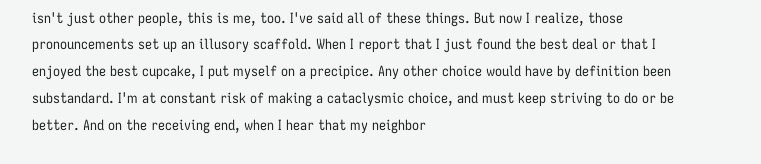isn't just other people, this is me, too. I've said all of these things. But now I realize, those pronouncements set up an illusory scaffold. When I report that I just found the best deal or that I enjoyed the best cupcake, I put myself on a precipice. Any other choice would have by definition been substandard. I'm at constant risk of making a cataclysmic choice, and must keep striving to do or be better. And on the receiving end, when I hear that my neighbor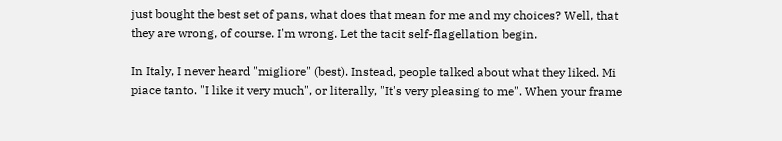just bought the best set of pans, what does that mean for me and my choices? Well, that they are wrong, of course. I'm wrong. Let the tacit self-flagellation begin.

In Italy, I never heard "migliore" (best). Instead, people talked about what they liked. Mi piace tanto. "I like it very much", or literally, "It's very pleasing to me". When your frame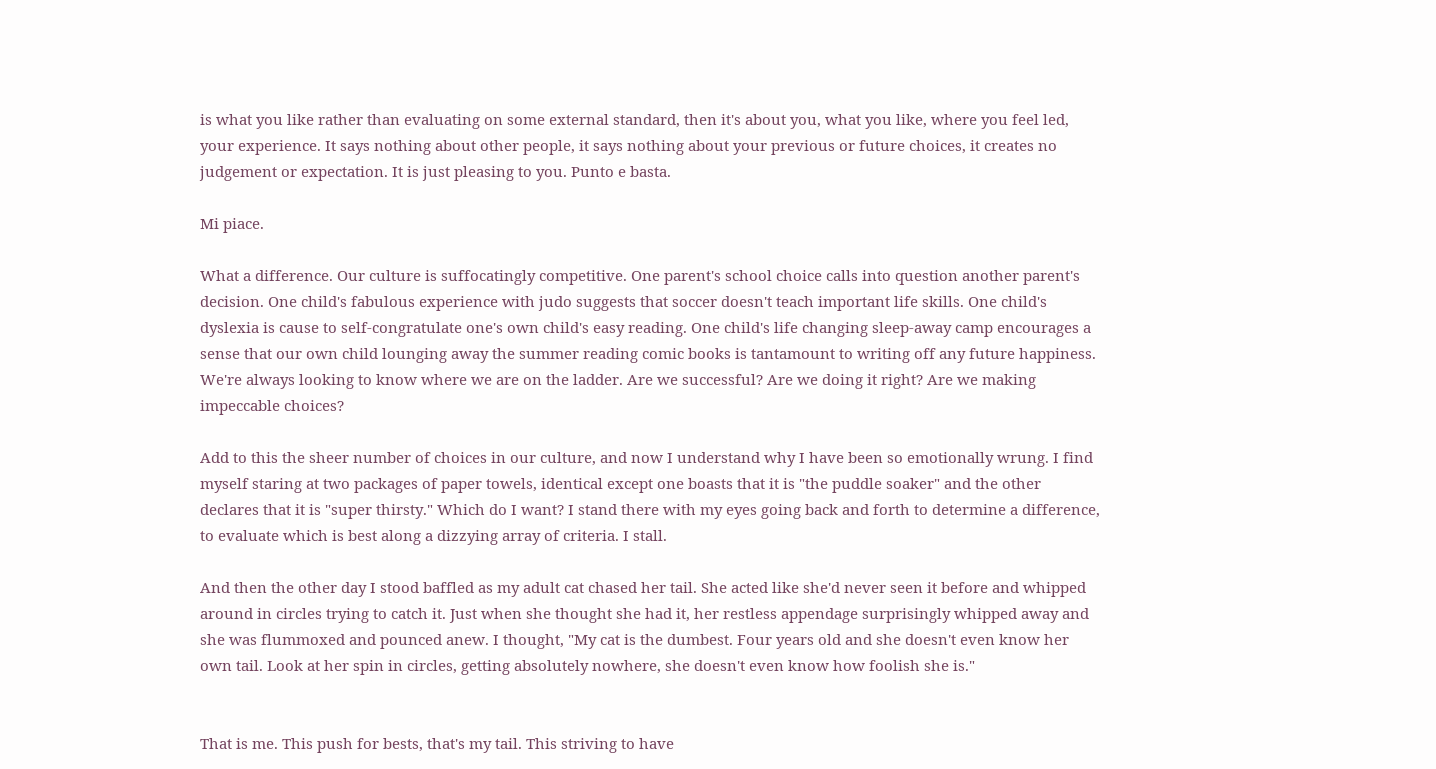is what you like rather than evaluating on some external standard, then it's about you, what you like, where you feel led, your experience. It says nothing about other people, it says nothing about your previous or future choices, it creates no judgement or expectation. It is just pleasing to you. Punto e basta.

Mi piace.

What a difference. Our culture is suffocatingly competitive. One parent's school choice calls into question another parent's decision. One child's fabulous experience with judo suggests that soccer doesn't teach important life skills. One child's dyslexia is cause to self-congratulate one's own child's easy reading. One child's life changing sleep-away camp encourages a sense that our own child lounging away the summer reading comic books is tantamount to writing off any future happiness. We're always looking to know where we are on the ladder. Are we successful? Are we doing it right? Are we making impeccable choices?

Add to this the sheer number of choices in our culture, and now I understand why I have been so emotionally wrung. I find myself staring at two packages of paper towels, identical except one boasts that it is "the puddle soaker" and the other declares that it is "super thirsty." Which do I want? I stand there with my eyes going back and forth to determine a difference, to evaluate which is best along a dizzying array of criteria. I stall.

And then the other day I stood baffled as my adult cat chased her tail. She acted like she'd never seen it before and whipped around in circles trying to catch it. Just when she thought she had it, her restless appendage surprisingly whipped away and she was flummoxed and pounced anew. I thought, "My cat is the dumbest. Four years old and she doesn't even know her own tail. Look at her spin in circles, getting absolutely nowhere, she doesn't even know how foolish she is."


That is me. This push for bests, that's my tail. This striving to have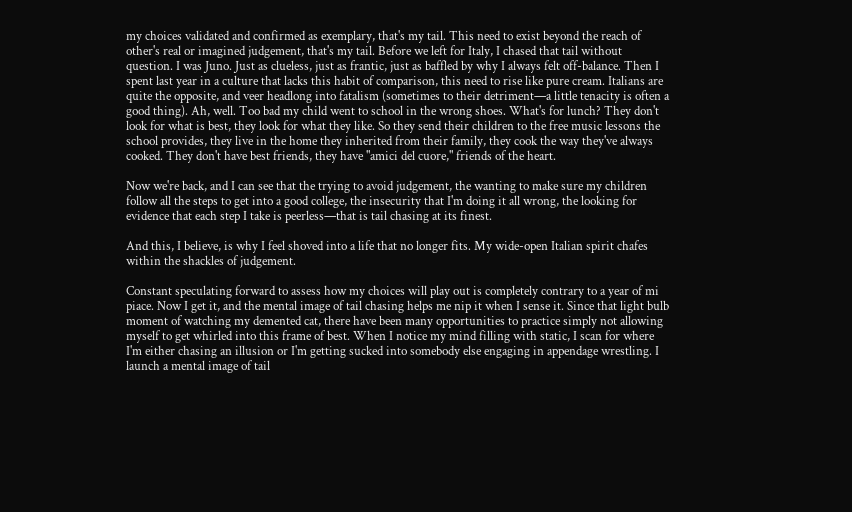my choices validated and confirmed as exemplary, that's my tail. This need to exist beyond the reach of other's real or imagined judgement, that's my tail. Before we left for Italy, I chased that tail without question. I was Juno. Just as clueless, just as frantic, just as baffled by why I always felt off-balance. Then I spent last year in a culture that lacks this habit of comparison, this need to rise like pure cream. Italians are quite the opposite, and veer headlong into fatalism (sometimes to their detriment—a little tenacity is often a good thing). Ah, well. Too bad my child went to school in the wrong shoes. What's for lunch? They don't look for what is best, they look for what they like. So they send their children to the free music lessons the school provides, they live in the home they inherited from their family, they cook the way they've always cooked. They don't have best friends, they have "amici del cuore," friends of the heart.

Now we're back, and I can see that the trying to avoid judgement, the wanting to make sure my children follow all the steps to get into a good college, the insecurity that I'm doing it all wrong, the looking for evidence that each step I take is peerless—that is tail chasing at its finest.

And this, I believe, is why I feel shoved into a life that no longer fits. My wide-open Italian spirit chafes within the shackles of judgement.

Constant speculating forward to assess how my choices will play out is completely contrary to a year of mi piace. Now I get it, and the mental image of tail chasing helps me nip it when I sense it. Since that light bulb moment of watching my demented cat, there have been many opportunities to practice simply not allowing myself to get whirled into this frame of best. When I notice my mind filling with static, I scan for where I'm either chasing an illusion or I'm getting sucked into somebody else engaging in appendage wrestling. I launch a mental image of tail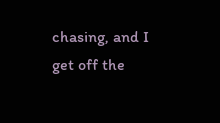chasing, and I get off the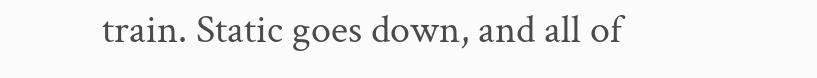train. Static goes down, and all of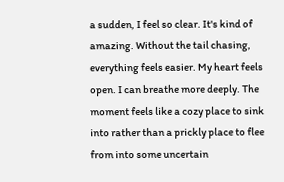a sudden, I feel so clear. It's kind of amazing. Without the tail chasing, everything feels easier. My heart feels open. I can breathe more deeply. The moment feels like a cozy place to sink into rather than a prickly place to flee from into some uncertain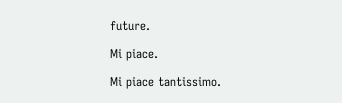future.

Mi piace.

Mi piace tantissimo.